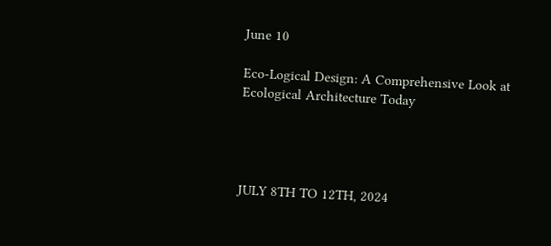June 10

Eco-Logical Design: A Comprehensive Look at Ecological Architecture Today




JULY 8TH TO 12TH, 2024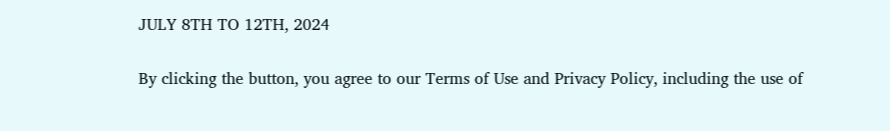JULY 8TH TO 12TH, 2024


By clicking the button, you agree to our Terms of Use and Privacy Policy, including the use of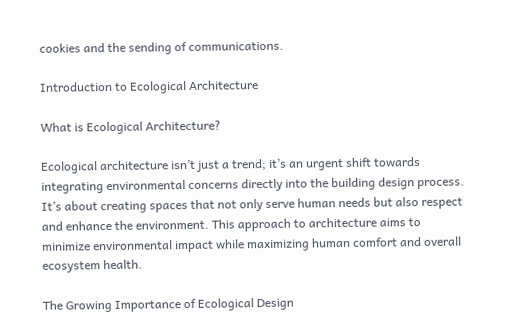cookies and the sending of communications.

Introduction to Ecological Architecture

What is Ecological Architecture?

Ecological architecture isn’t just a trend; it’s an urgent shift towards integrating environmental concerns directly into the building design process. It’s about creating spaces that not only serve human needs but also respect and enhance the environment. This approach to architecture aims to minimize environmental impact while maximizing human comfort and overall ecosystem health.

The Growing Importance of Ecological Design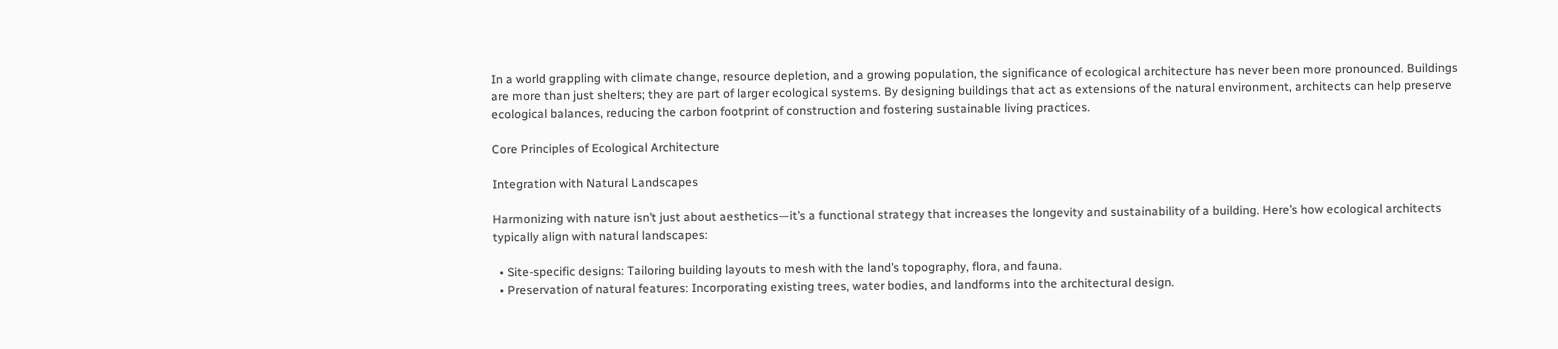In a world grappling with climate change, resource depletion, and a growing population, the significance of ecological architecture has never been more pronounced. Buildings are more than just shelters; they are part of larger ecological systems. By designing buildings that act as extensions of the natural environment, architects can help preserve ecological balances, reducing the carbon footprint of construction and fostering sustainable living practices.

Core Principles of Ecological Architecture

Integration with Natural Landscapes

Harmonizing with nature isn’t just about aesthetics—it’s a functional strategy that increases the longevity and sustainability of a building. Here’s how ecological architects typically align with natural landscapes:

  • Site-specific designs: Tailoring building layouts to mesh with the land’s topography, flora, and fauna.
  • Preservation of natural features: Incorporating existing trees, water bodies, and landforms into the architectural design.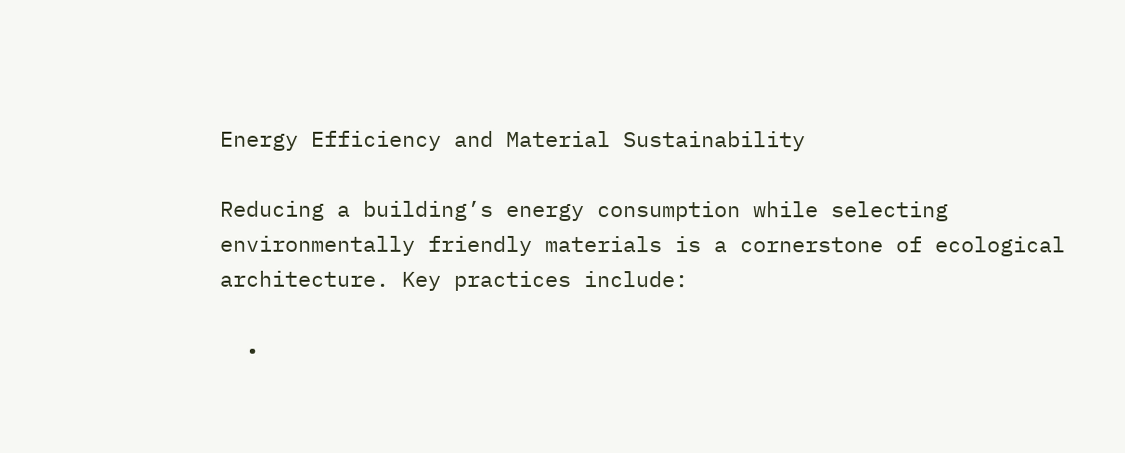Energy Efficiency and Material Sustainability

Reducing a building’s energy consumption while selecting environmentally friendly materials is a cornerstone of ecological architecture. Key practices include:

  •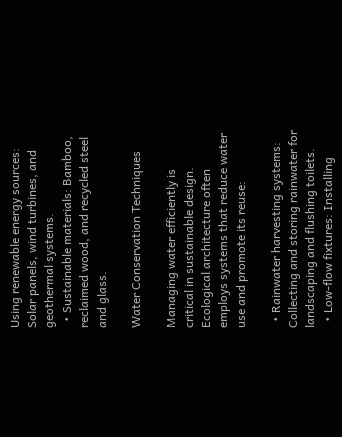Using renewable energy sources: Solar panels, wind turbines, and geothermal systems.
  • Sustainable materials: Bamboo, reclaimed wood, and recycled steel and glass.

Water Conservation Techniques

Managing water efficiently is critical in sustainable design. Ecological architecture often employs systems that reduce water use and promote its reuse:

  • Rainwater harvesting systems: Collecting and storing rainwater for landscaping and flushing toilets.
  • Low-flow fixtures: Installing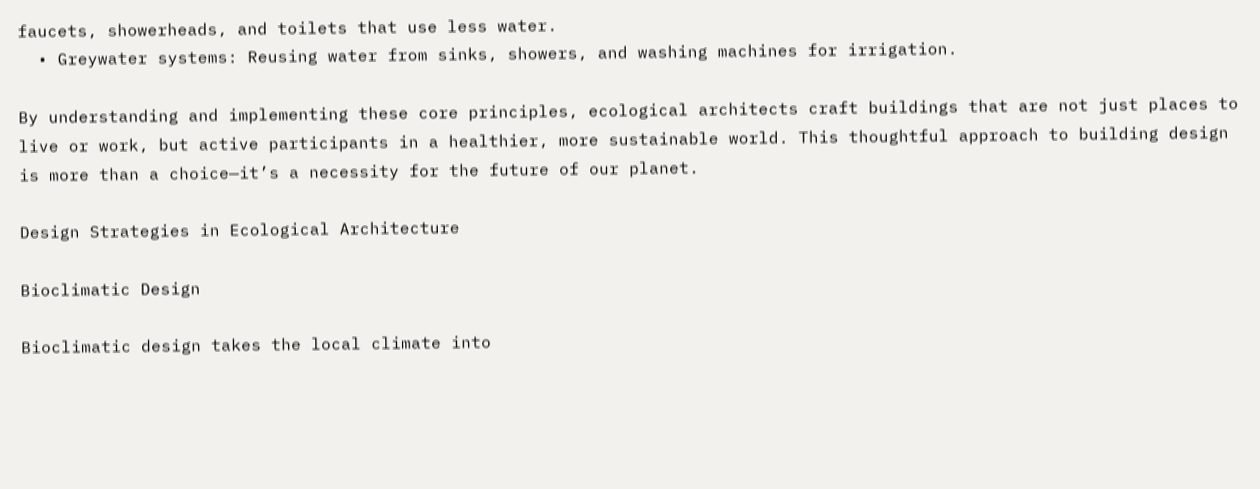faucets, showerheads, and toilets that use less water.
  • Greywater systems: Reusing water from sinks, showers, and washing machines for irrigation.

By understanding and implementing these core principles, ecological architects craft buildings that are not just places to live or work, but active participants in a healthier, more sustainable world. This thoughtful approach to building design is more than a choice—it’s a necessity for the future of our planet.

Design Strategies in Ecological Architecture

Bioclimatic Design

Bioclimatic design takes the local climate into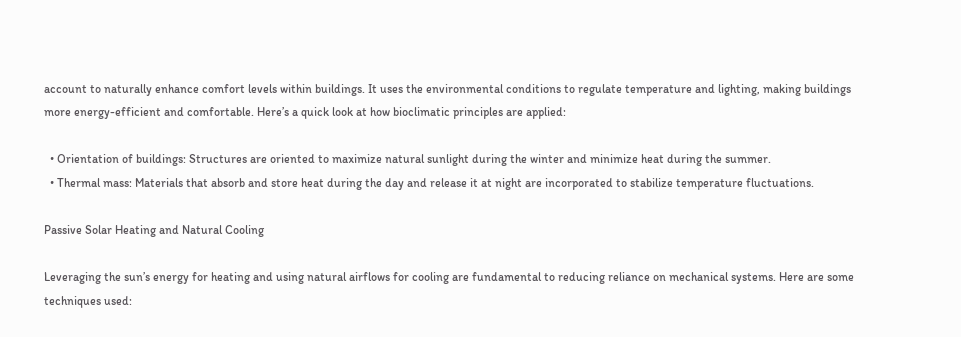account to naturally enhance comfort levels within buildings. It uses the environmental conditions to regulate temperature and lighting, making buildings more energy-efficient and comfortable. Here’s a quick look at how bioclimatic principles are applied:

  • Orientation of buildings: Structures are oriented to maximize natural sunlight during the winter and minimize heat during the summer.
  • Thermal mass: Materials that absorb and store heat during the day and release it at night are incorporated to stabilize temperature fluctuations.

Passive Solar Heating and Natural Cooling

Leveraging the sun’s energy for heating and using natural airflows for cooling are fundamental to reducing reliance on mechanical systems. Here are some techniques used: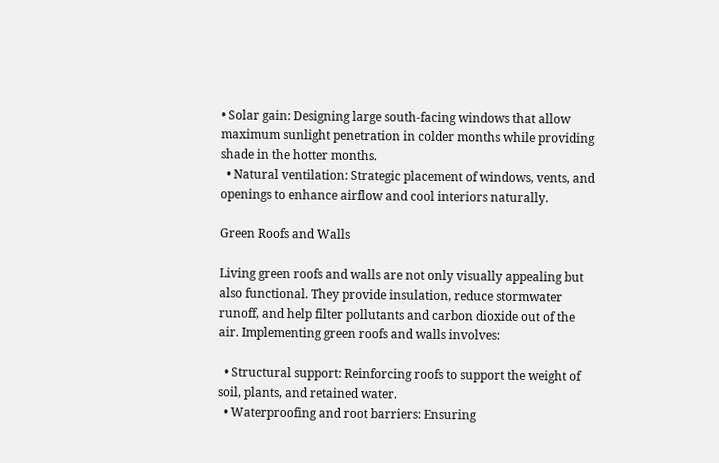• Solar gain: Designing large south-facing windows that allow maximum sunlight penetration in colder months while providing shade in the hotter months.
  • Natural ventilation: Strategic placement of windows, vents, and openings to enhance airflow and cool interiors naturally.

Green Roofs and Walls

Living green roofs and walls are not only visually appealing but also functional. They provide insulation, reduce stormwater runoff, and help filter pollutants and carbon dioxide out of the air. Implementing green roofs and walls involves:

  • Structural support: Reinforcing roofs to support the weight of soil, plants, and retained water.
  • Waterproofing and root barriers: Ensuring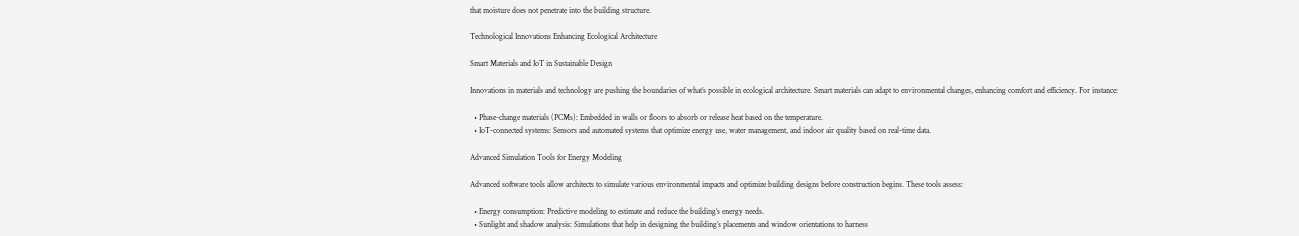that moisture does not penetrate into the building structure.

Technological Innovations Enhancing Ecological Architecture

Smart Materials and IoT in Sustainable Design

Innovations in materials and technology are pushing the boundaries of what’s possible in ecological architecture. Smart materials can adapt to environmental changes, enhancing comfort and efficiency. For instance:

  • Phase-change materials (PCMs): Embedded in walls or floors to absorb or release heat based on the temperature.
  • IoT-connected systems: Sensors and automated systems that optimize energy use, water management, and indoor air quality based on real-time data.

Advanced Simulation Tools for Energy Modeling

Advanced software tools allow architects to simulate various environmental impacts and optimize building designs before construction begins. These tools assess:

  • Energy consumption: Predictive modeling to estimate and reduce the building’s energy needs.
  • Sunlight and shadow analysis: Simulations that help in designing the building’s placements and window orientations to harness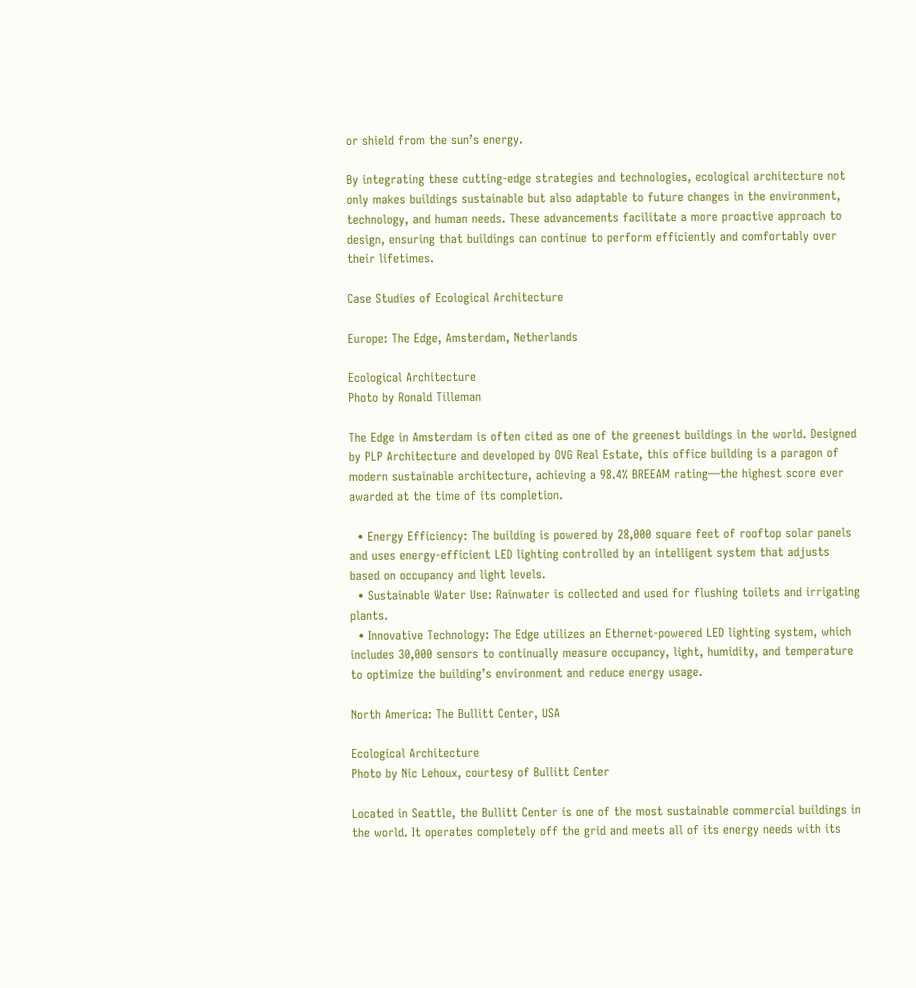or shield from the sun’s energy.

By integrating these cutting-edge strategies and technologies, ecological architecture not only makes buildings sustainable but also adaptable to future changes in the environment, technology, and human needs. These advancements facilitate a more proactive approach to design, ensuring that buildings can continue to perform efficiently and comfortably over their lifetimes.

Case Studies of Ecological Architecture

Europe: The Edge, Amsterdam, Netherlands

Ecological Architecture
Photo by Ronald Tilleman

The Edge in Amsterdam is often cited as one of the greenest buildings in the world. Designed by PLP Architecture and developed by OVG Real Estate, this office building is a paragon of modern sustainable architecture, achieving a 98.4% BREEAM rating—the highest score ever awarded at the time of its completion.

  • Energy Efficiency: The building is powered by 28,000 square feet of rooftop solar panels and uses energy-efficient LED lighting controlled by an intelligent system that adjusts based on occupancy and light levels.
  • Sustainable Water Use: Rainwater is collected and used for flushing toilets and irrigating plants.
  • Innovative Technology: The Edge utilizes an Ethernet-powered LED lighting system, which includes 30,000 sensors to continually measure occupancy, light, humidity, and temperature to optimize the building’s environment and reduce energy usage.

North America: The Bullitt Center, USA

Ecological Architecture
Photo by Nic Lehoux, courtesy of Bullitt Center

Located in Seattle, the Bullitt Center is one of the most sustainable commercial buildings in the world. It operates completely off the grid and meets all of its energy needs with its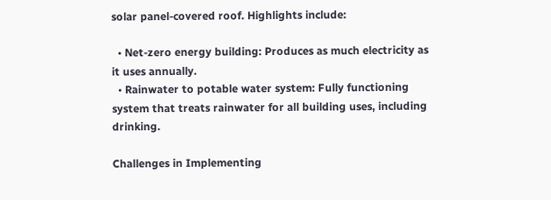solar panel-covered roof. Highlights include:

  • Net-zero energy building: Produces as much electricity as it uses annually.
  • Rainwater to potable water system: Fully functioning system that treats rainwater for all building uses, including drinking.

Challenges in Implementing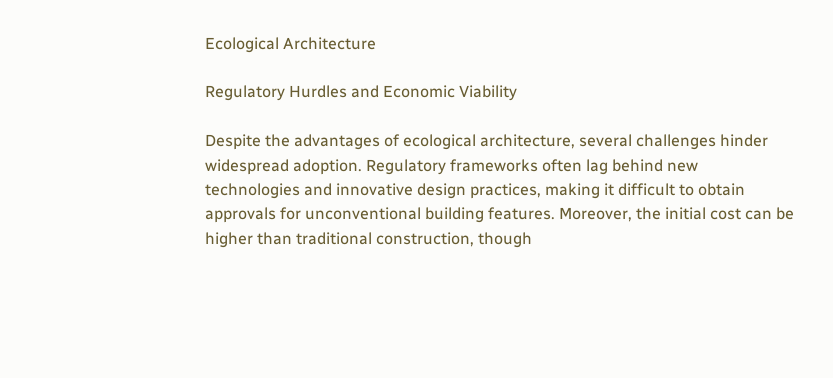Ecological Architecture

Regulatory Hurdles and Economic Viability

Despite the advantages of ecological architecture, several challenges hinder widespread adoption. Regulatory frameworks often lag behind new technologies and innovative design practices, making it difficult to obtain approvals for unconventional building features. Moreover, the initial cost can be higher than traditional construction, though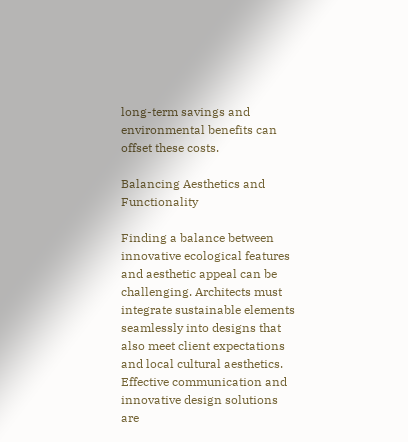long-term savings and environmental benefits can offset these costs.

Balancing Aesthetics and Functionality

Finding a balance between innovative ecological features and aesthetic appeal can be challenging. Architects must integrate sustainable elements seamlessly into designs that also meet client expectations and local cultural aesthetics. Effective communication and innovative design solutions are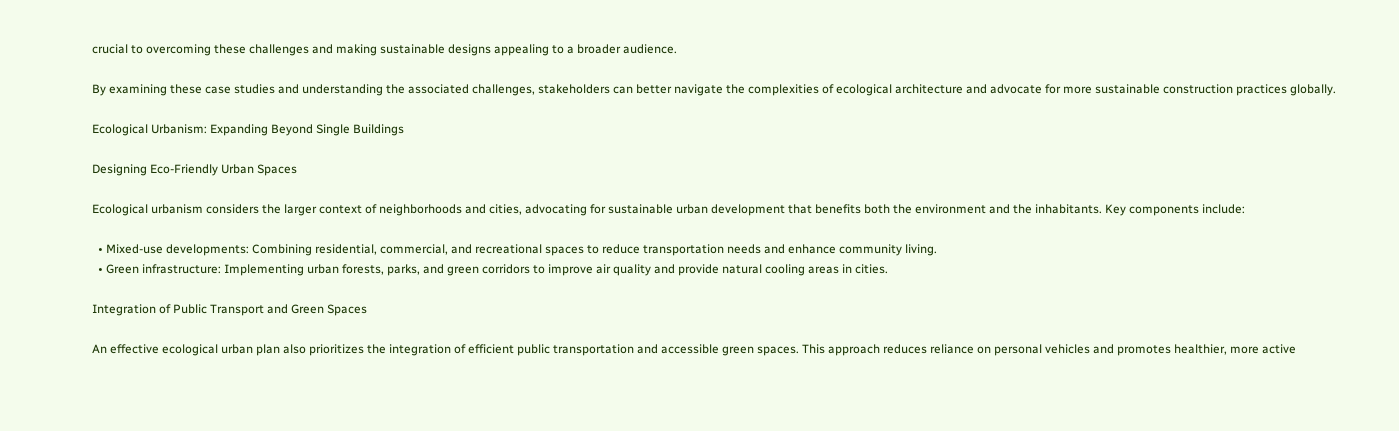crucial to overcoming these challenges and making sustainable designs appealing to a broader audience.

By examining these case studies and understanding the associated challenges, stakeholders can better navigate the complexities of ecological architecture and advocate for more sustainable construction practices globally.

Ecological Urbanism: Expanding Beyond Single Buildings

Designing Eco-Friendly Urban Spaces

Ecological urbanism considers the larger context of neighborhoods and cities, advocating for sustainable urban development that benefits both the environment and the inhabitants. Key components include:

  • Mixed-use developments: Combining residential, commercial, and recreational spaces to reduce transportation needs and enhance community living.
  • Green infrastructure: Implementing urban forests, parks, and green corridors to improve air quality and provide natural cooling areas in cities.

Integration of Public Transport and Green Spaces

An effective ecological urban plan also prioritizes the integration of efficient public transportation and accessible green spaces. This approach reduces reliance on personal vehicles and promotes healthier, more active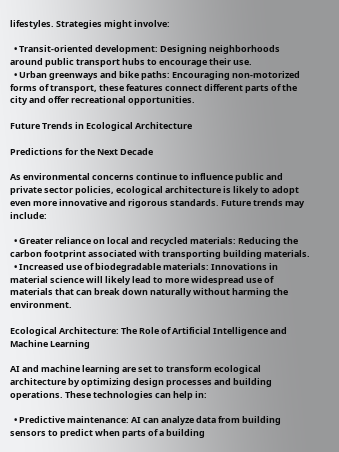lifestyles. Strategies might involve:

  • Transit-oriented development: Designing neighborhoods around public transport hubs to encourage their use.
  • Urban greenways and bike paths: Encouraging non-motorized forms of transport, these features connect different parts of the city and offer recreational opportunities.

Future Trends in Ecological Architecture

Predictions for the Next Decade

As environmental concerns continue to influence public and private sector policies, ecological architecture is likely to adopt even more innovative and rigorous standards. Future trends may include:

  • Greater reliance on local and recycled materials: Reducing the carbon footprint associated with transporting building materials.
  • Increased use of biodegradable materials: Innovations in material science will likely lead to more widespread use of materials that can break down naturally without harming the environment.

Ecological Architecture: The Role of Artificial Intelligence and Machine Learning

AI and machine learning are set to transform ecological architecture by optimizing design processes and building operations. These technologies can help in:

  • Predictive maintenance: AI can analyze data from building sensors to predict when parts of a building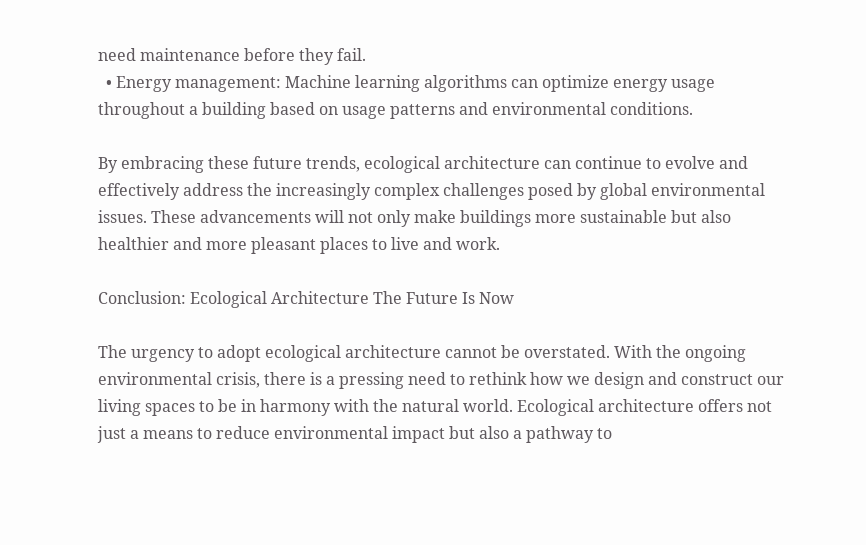need maintenance before they fail.
  • Energy management: Machine learning algorithms can optimize energy usage throughout a building based on usage patterns and environmental conditions.

By embracing these future trends, ecological architecture can continue to evolve and effectively address the increasingly complex challenges posed by global environmental issues. These advancements will not only make buildings more sustainable but also healthier and more pleasant places to live and work.

Conclusion: Ecological Architecture The Future Is Now

The urgency to adopt ecological architecture cannot be overstated. With the ongoing environmental crisis, there is a pressing need to rethink how we design and construct our living spaces to be in harmony with the natural world. Ecological architecture offers not just a means to reduce environmental impact but also a pathway to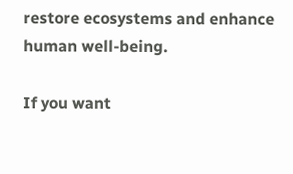restore ecosystems and enhance human well-being.

If you want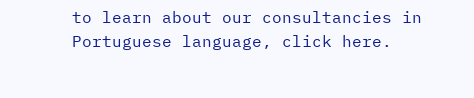to learn about our consultancies in Portuguese language, click here.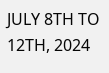JULY 8TH TO 12TH, 2024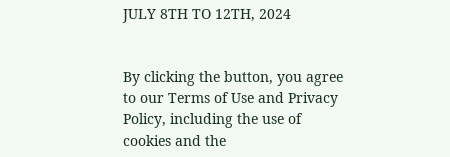JULY 8TH TO 12TH, 2024


By clicking the button, you agree to our Terms of Use and Privacy Policy, including the use of cookies and the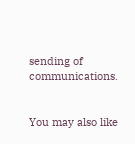sending of communications.


You may also like